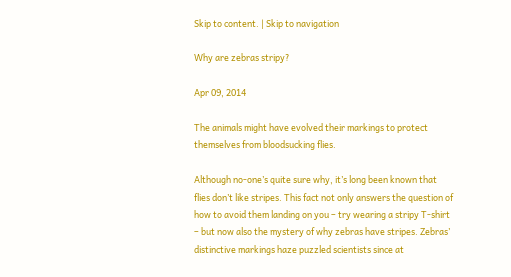Skip to content. | Skip to navigation

Why are zebras stripy?

Apr 09, 2014

The animals might have evolved their markings to protect themselves from bloodsucking flies.

Although no-one’s quite sure why, it’s long been known that flies don’t like stripes. This fact not only answers the question of how to avoid them landing on you – try wearing a stripy T-shirt – but now also the mystery of why zebras have stripes. Zebras’ distinctive markings haze puzzled scientists since at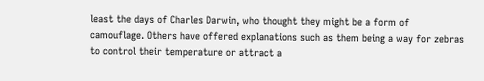least the days of Charles Darwin, who thought they might be a form of camouflage. Others have offered explanations such as them being a way for zebras to control their temperature or attract a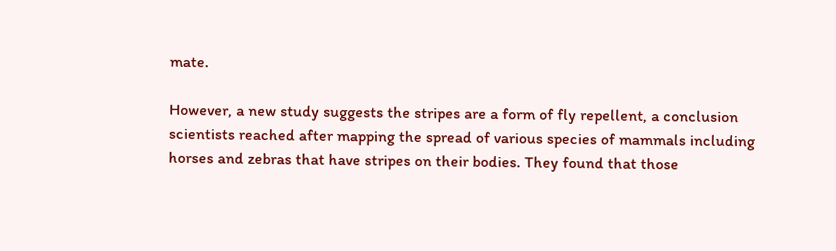mate.

However, a new study suggests the stripes are a form of fly repellent, a conclusion scientists reached after mapping the spread of various species of mammals including horses and zebras that have stripes on their bodies. They found that those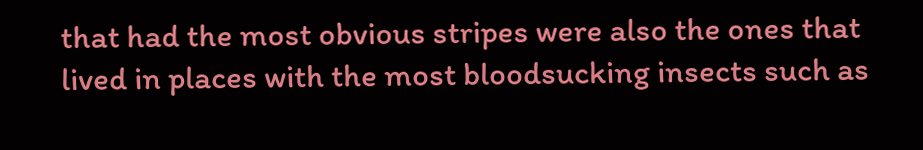that had the most obvious stripes were also the ones that lived in places with the most bloodsucking insects such as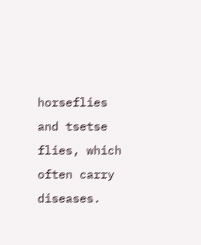horseflies and tsetse flies, which often carry diseases.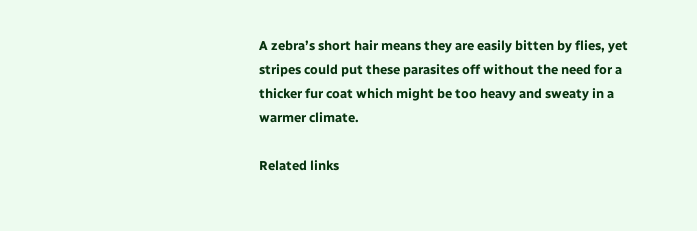A zebra’s short hair means they are easily bitten by flies, yet stripes could put these parasites off without the need for a thicker fur coat which might be too heavy and sweaty in a warmer climate.

Related links